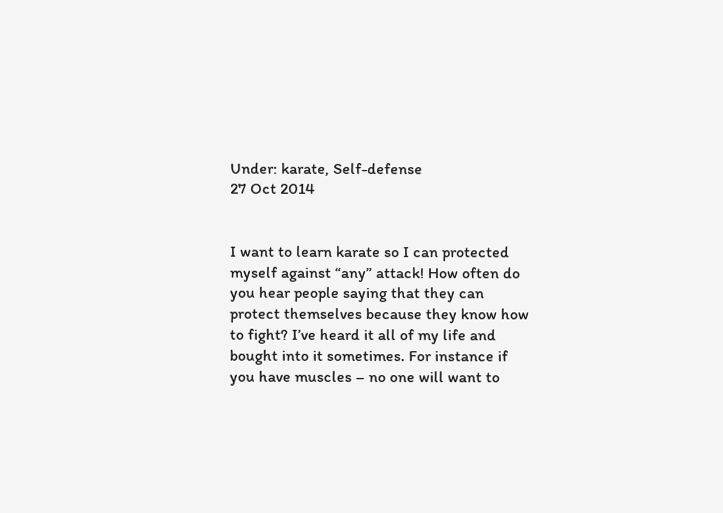Under: karate, Self-defense
27 Oct 2014


I want to learn karate so I can protected myself against “any” attack! How often do you hear people saying that they can protect themselves because they know how to fight? I’ve heard it all of my life and bought into it sometimes. For instance if you have muscles – no one will want to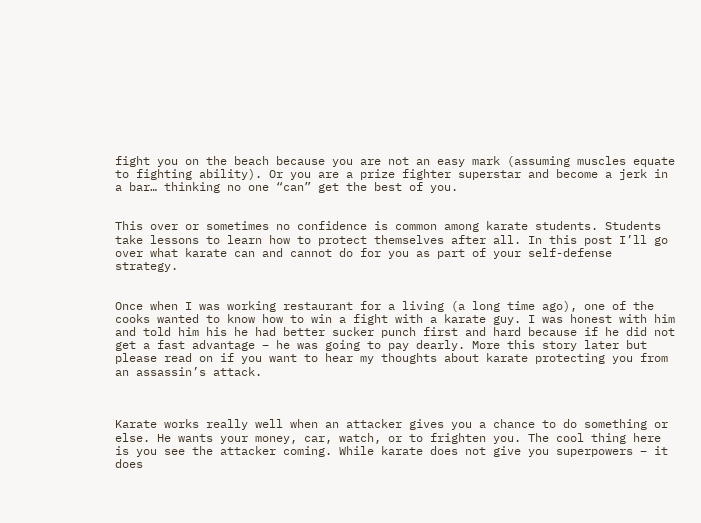fight you on the beach because you are not an easy mark (assuming muscles equate to fighting ability). Or you are a prize fighter superstar and become a jerk in a bar… thinking no one “can” get the best of you.


This over or sometimes no confidence is common among karate students. Students take lessons to learn how to protect themselves after all. In this post I’ll go over what karate can and cannot do for you as part of your self-defense strategy.


Once when I was working restaurant for a living (a long time ago), one of the cooks wanted to know how to win a fight with a karate guy. I was honest with him and told him his he had better sucker punch first and hard because if he did not get a fast advantage – he was going to pay dearly. More this story later but please read on if you want to hear my thoughts about karate protecting you from an assassin’s attack.



Karate works really well when an attacker gives you a chance to do something or else. He wants your money, car, watch, or to frighten you. The cool thing here is you see the attacker coming. While karate does not give you superpowers – it does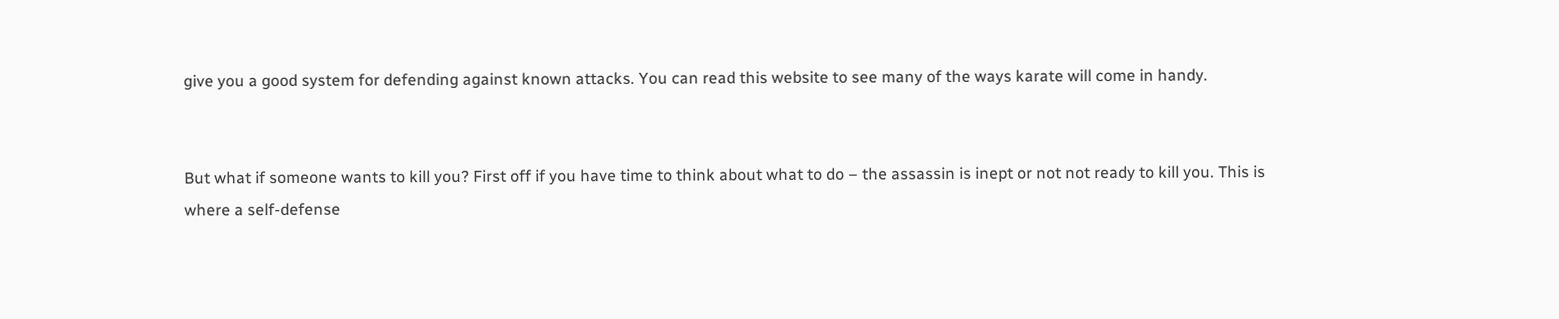give you a good system for defending against known attacks. You can read this website to see many of the ways karate will come in handy.


But what if someone wants to kill you? First off if you have time to think about what to do – the assassin is inept or not not ready to kill you. This is where a self-defense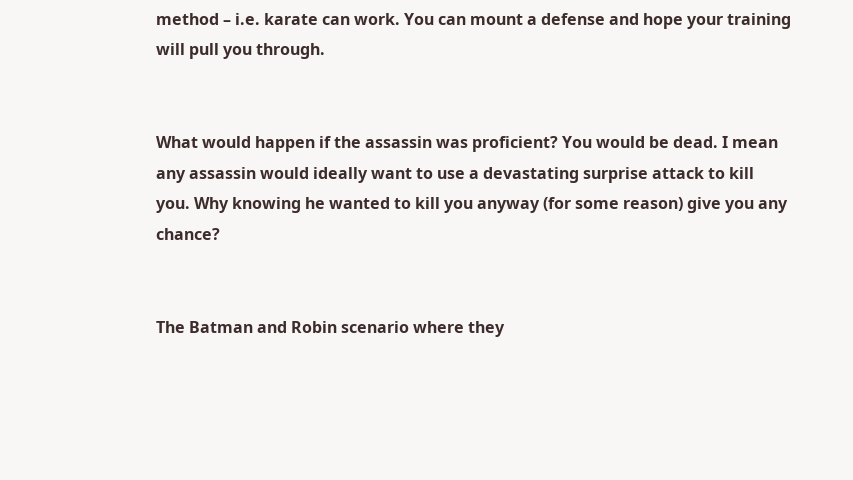method – i.e. karate can work. You can mount a defense and hope your training will pull you through.


What would happen if the assassin was proficient? You would be dead. I mean any assassin would ideally want to use a devastating surprise attack to kill you. Why knowing he wanted to kill you anyway (for some reason) give you any chance?


The Batman and Robin scenario where they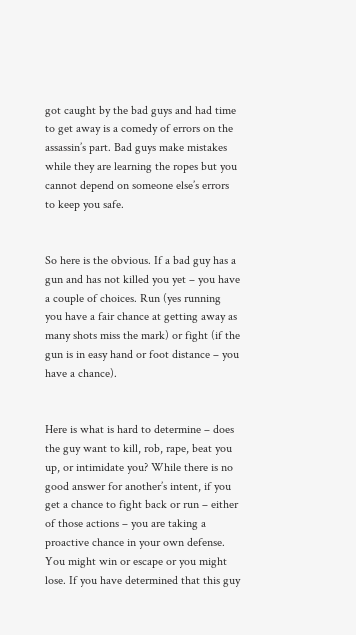got caught by the bad guys and had time to get away is a comedy of errors on the assassin’s part. Bad guys make mistakes while they are learning the ropes but you cannot depend on someone else’s errors to keep you safe.


So here is the obvious. If a bad guy has a gun and has not killed you yet – you have a couple of choices. Run (yes running you have a fair chance at getting away as many shots miss the mark) or fight (if the gun is in easy hand or foot distance – you have a chance).


Here is what is hard to determine – does the guy want to kill, rob, rape, beat you up, or intimidate you? While there is no good answer for another’s intent, if you get a chance to fight back or run – either of those actions – you are taking a proactive chance in your own defense. You might win or escape or you might lose. If you have determined that this guy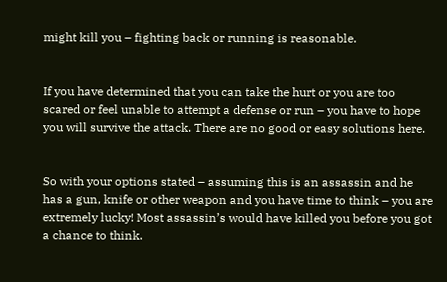might kill you – fighting back or running is reasonable.


If you have determined that you can take the hurt or you are too scared or feel unable to attempt a defense or run – you have to hope you will survive the attack. There are no good or easy solutions here.


So with your options stated – assuming this is an assassin and he has a gun, knife or other weapon and you have time to think – you are extremely lucky! Most assassin’s would have killed you before you got a chance to think.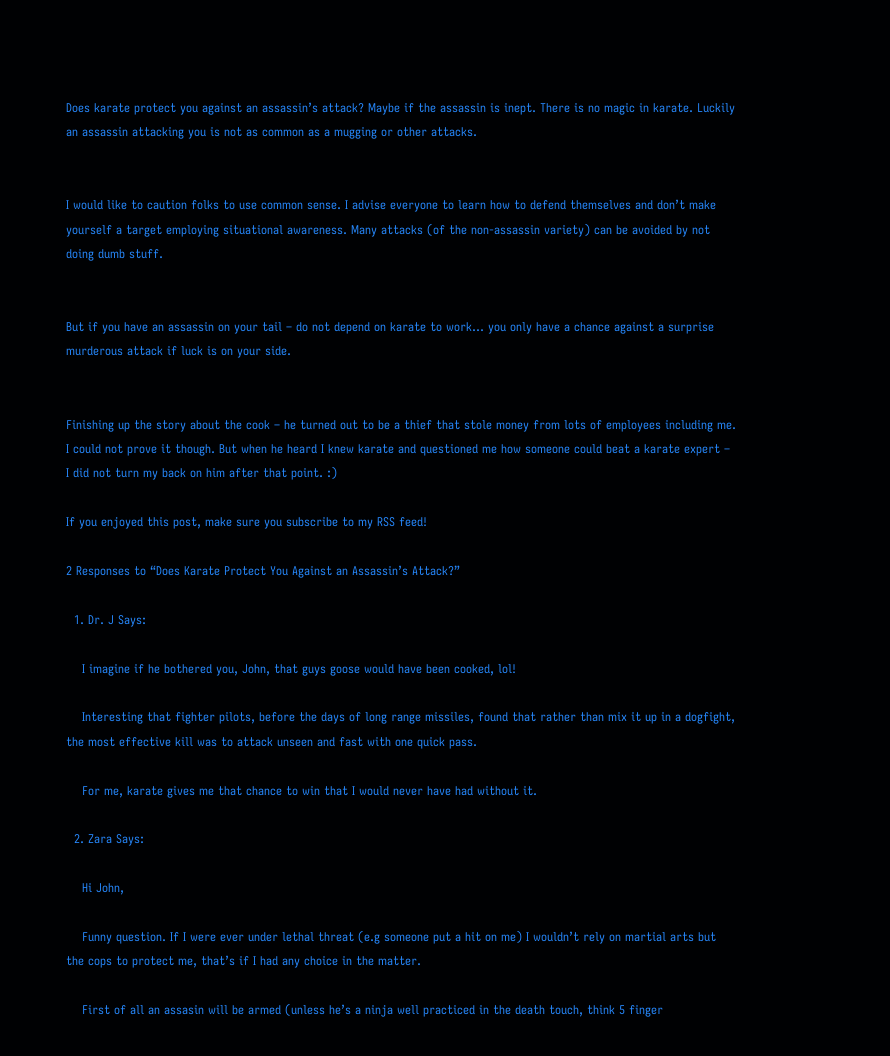Does karate protect you against an assassin’s attack? Maybe if the assassin is inept. There is no magic in karate. Luckily an assassin attacking you is not as common as a mugging or other attacks.


I would like to caution folks to use common sense. I advise everyone to learn how to defend themselves and don’t make yourself a target employing situational awareness. Many attacks (of the non-assassin variety) can be avoided by not doing dumb stuff.


But if you have an assassin on your tail – do not depend on karate to work… you only have a chance against a surprise murderous attack if luck is on your side.


Finishing up the story about the cook – he turned out to be a thief that stole money from lots of employees including me. I could not prove it though. But when he heard I knew karate and questioned me how someone could beat a karate expert – I did not turn my back on him after that point. :)

If you enjoyed this post, make sure you subscribe to my RSS feed!

2 Responses to “Does Karate Protect You Against an Assassin’s Attack?”

  1. Dr. J Says:

    I imagine if he bothered you, John, that guys goose would have been cooked, lol!

    Interesting that fighter pilots, before the days of long range missiles, found that rather than mix it up in a dogfight, the most effective kill was to attack unseen and fast with one quick pass.

    For me, karate gives me that chance to win that I would never have had without it.

  2. Zara Says:

    Hi John,

    Funny question. If I were ever under lethal threat (e.g someone put a hit on me) I wouldn’t rely on martial arts but the cops to protect me, that’s if I had any choice in the matter.

    First of all an assasin will be armed (unless he’s a ninja well practiced in the death touch, think 5 finger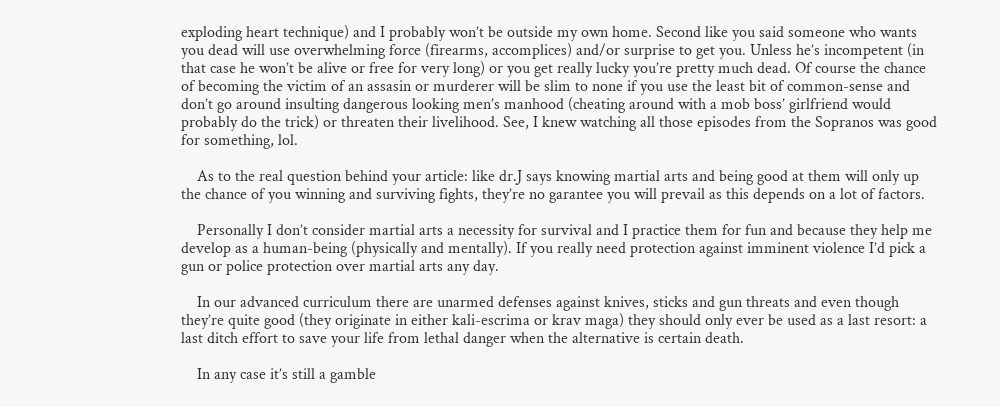exploding heart technique) and I probably won’t be outside my own home. Second like you said someone who wants you dead will use overwhelming force (firearms, accomplices) and/or surprise to get you. Unless he’s incompetent (in that case he won’t be alive or free for very long) or you get really lucky you’re pretty much dead. Of course the chance of becoming the victim of an assasin or murderer will be slim to none if you use the least bit of common-sense and don’t go around insulting dangerous looking men’s manhood (cheating around with a mob boss’ girlfriend would probably do the trick) or threaten their livelihood. See, I knew watching all those episodes from the Sopranos was good for something, lol.

    As to the real question behind your article: like dr.J says knowing martial arts and being good at them will only up the chance of you winning and surviving fights, they’re no garantee you will prevail as this depends on a lot of factors.

    Personally I don’t consider martial arts a necessity for survival and I practice them for fun and because they help me develop as a human-being (physically and mentally). If you really need protection against imminent violence I’d pick a gun or police protection over martial arts any day.

    In our advanced curriculum there are unarmed defenses against knives, sticks and gun threats and even though they’re quite good (they originate in either kali-escrima or krav maga) they should only ever be used as a last resort: a last ditch effort to save your life from lethal danger when the alternative is certain death.

    In any case it’s still a gamble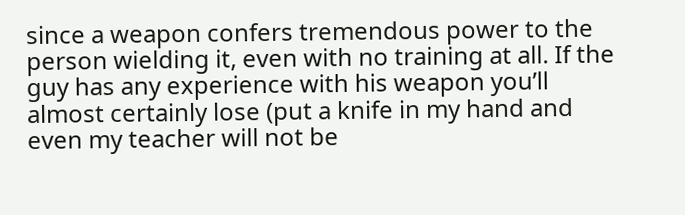since a weapon confers tremendous power to the person wielding it, even with no training at all. If the guy has any experience with his weapon you’ll almost certainly lose (put a knife in my hand and even my teacher will not be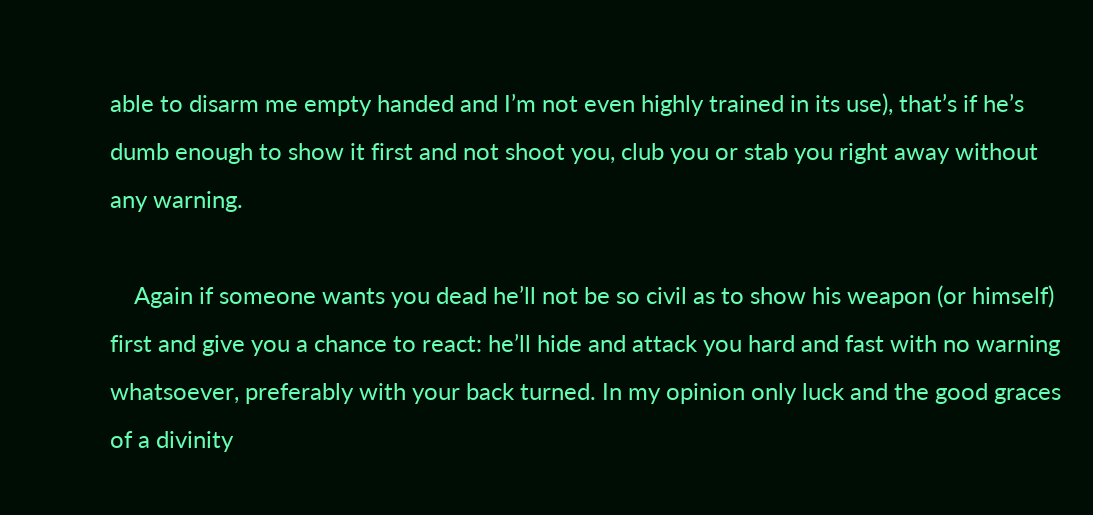able to disarm me empty handed and I’m not even highly trained in its use), that’s if he’s dumb enough to show it first and not shoot you, club you or stab you right away without any warning.

    Again if someone wants you dead he’ll not be so civil as to show his weapon (or himself) first and give you a chance to react: he’ll hide and attack you hard and fast with no warning whatsoever, preferably with your back turned. In my opinion only luck and the good graces of a divinity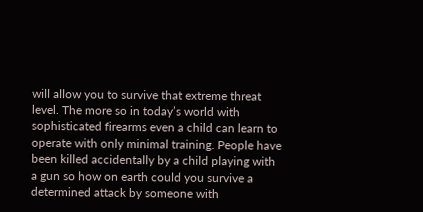will allow you to survive that extreme threat level. The more so in today’s world with sophisticated firearms even a child can learn to operate with only minimal training. People have been killed accidentally by a child playing with a gun so how on earth could you survive a determined attack by someone with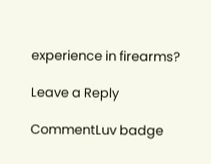experience in firearms?

Leave a Reply

CommentLuv badge